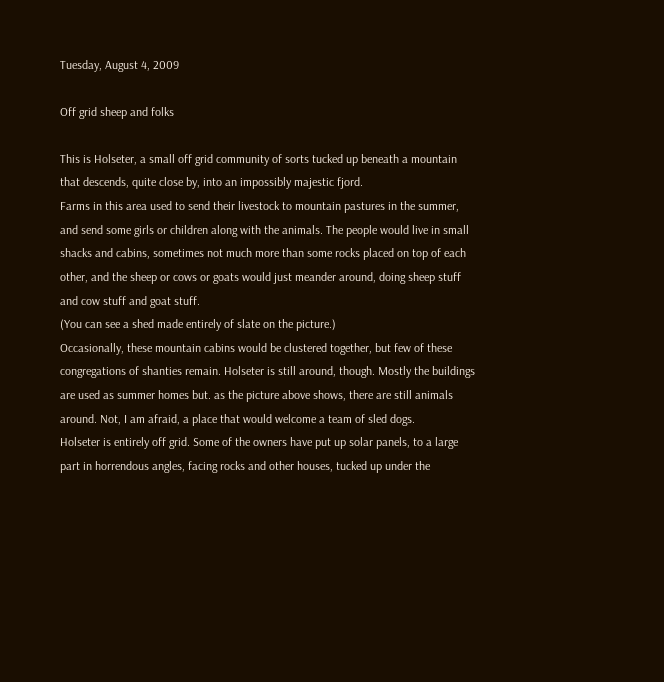Tuesday, August 4, 2009

Off grid sheep and folks

This is Holseter, a small off grid community of sorts tucked up beneath a mountain that descends, quite close by, into an impossibly majestic fjord.
Farms in this area used to send their livestock to mountain pastures in the summer, and send some girls or children along with the animals. The people would live in small shacks and cabins, sometimes not much more than some rocks placed on top of each other, and the sheep or cows or goats would just meander around, doing sheep stuff and cow stuff and goat stuff.
(You can see a shed made entirely of slate on the picture.)
Occasionally, these mountain cabins would be clustered together, but few of these congregations of shanties remain. Holseter is still around, though. Mostly the buildings are used as summer homes but. as the picture above shows, there are still animals around. Not, I am afraid, a place that would welcome a team of sled dogs.
Holseter is entirely off grid. Some of the owners have put up solar panels, to a large part in horrendous angles, facing rocks and other houses, tucked up under the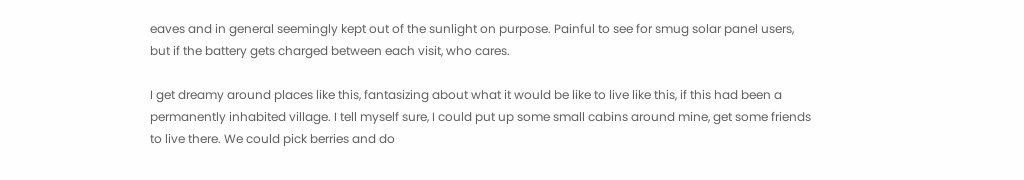eaves and in general seemingly kept out of the sunlight on purpose. Painful to see for smug solar panel users, but if the battery gets charged between each visit, who cares.

I get dreamy around places like this, fantasizing about what it would be like to live like this, if this had been a permanently inhabited village. I tell myself sure, I could put up some small cabins around mine, get some friends to live there. We could pick berries and do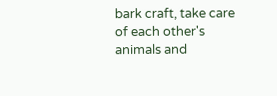bark craft, take care of each other's animals and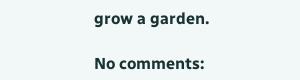grow a garden.

No comments: